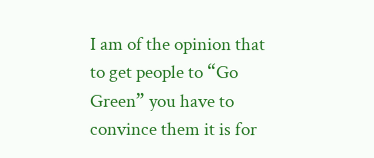I am of the opinion that to get people to “Go Green” you have to convince them it is for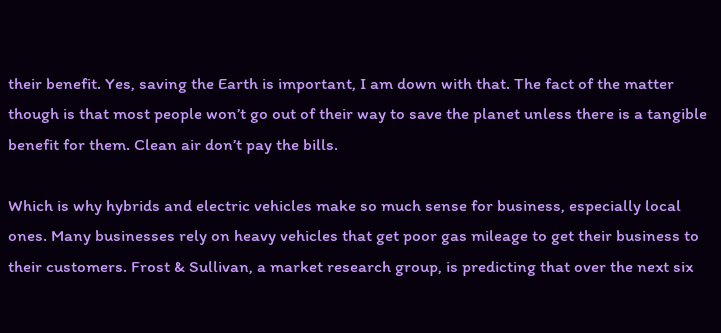their benefit. Yes, saving the Earth is important, I am down with that. The fact of the matter though is that most people won’t go out of their way to save the planet unless there is a tangible benefit for them. Clean air don’t pay the bills.

Which is why hybrids and electric vehicles make so much sense for business, especially local ones. Many businesses rely on heavy vehicles that get poor gas mileage to get their business to their customers. Frost & Sullivan, a market research group, is predicting that over the next six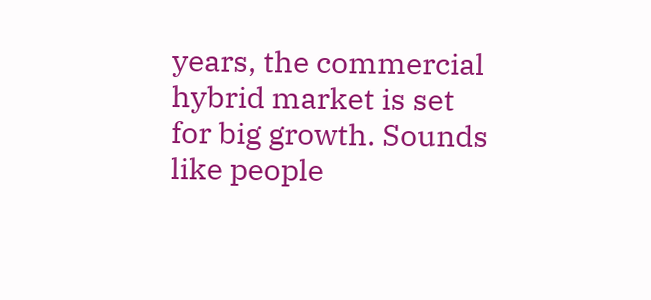years, the commercial hybrid market is set for big growth. Sounds like people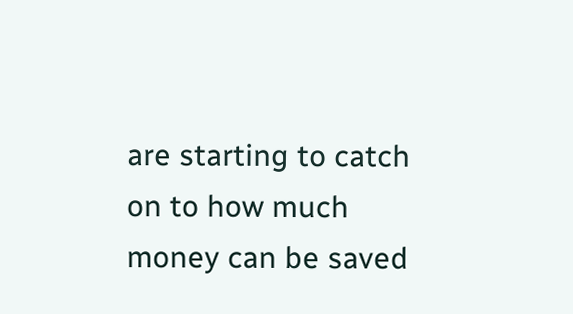are starting to catch on to how much money can be saved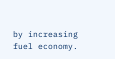by increasing fuel economy.